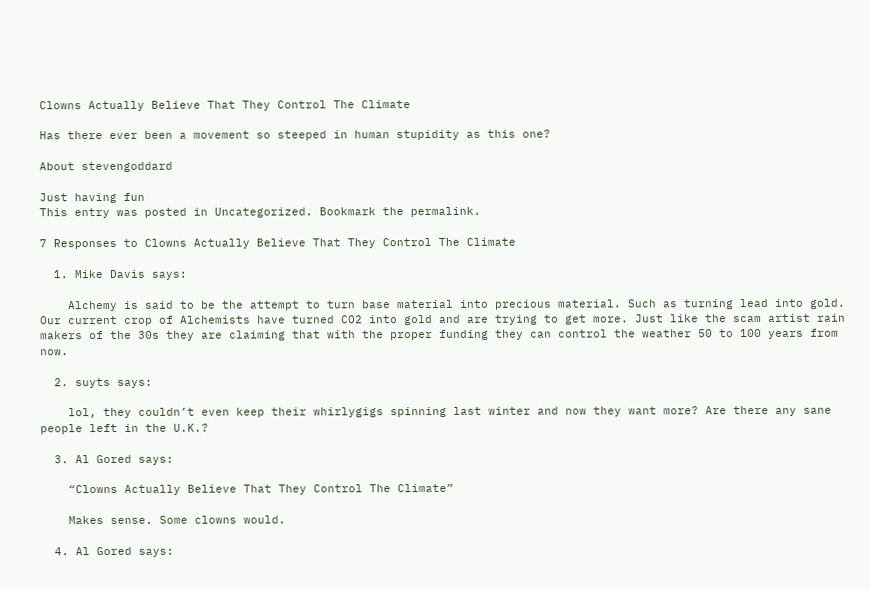Clowns Actually Believe That They Control The Climate

Has there ever been a movement so steeped in human stupidity as this one?

About stevengoddard

Just having fun
This entry was posted in Uncategorized. Bookmark the permalink.

7 Responses to Clowns Actually Believe That They Control The Climate

  1. Mike Davis says:

    Alchemy is said to be the attempt to turn base material into precious material. Such as turning lead into gold. Our current crop of Alchemists have turned CO2 into gold and are trying to get more. Just like the scam artist rain makers of the 30s they are claiming that with the proper funding they can control the weather 50 to 100 years from now.

  2. suyts says:

    lol, they couldn’t even keep their whirlygigs spinning last winter and now they want more? Are there any sane people left in the U.K.?

  3. Al Gored says:

    “Clowns Actually Believe That They Control The Climate”

    Makes sense. Some clowns would.

  4. Al Gored says: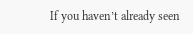If you haven’t already seen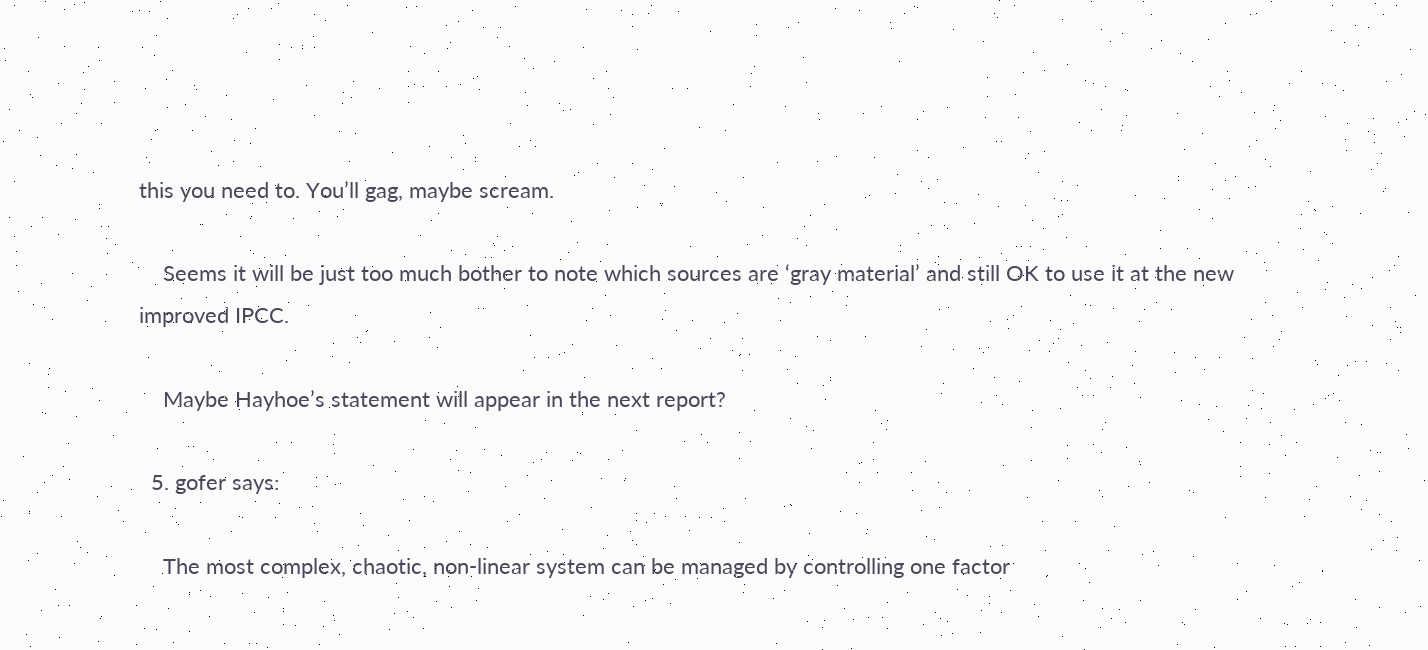this you need to. You’ll gag, maybe scream.

    Seems it will be just too much bother to note which sources are ‘gray material’ and still OK to use it at the new improved IPCC.

    Maybe Hayhoe’s statement will appear in the next report?

  5. gofer says:

    The most complex, chaotic, non-linear system can be managed by controlling one factor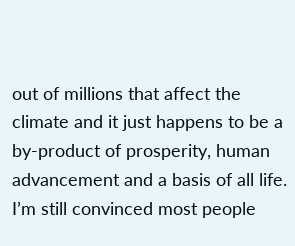out of millions that affect the climate and it just happens to be a by-product of prosperity, human advancement and a basis of all life. I’m still convinced most people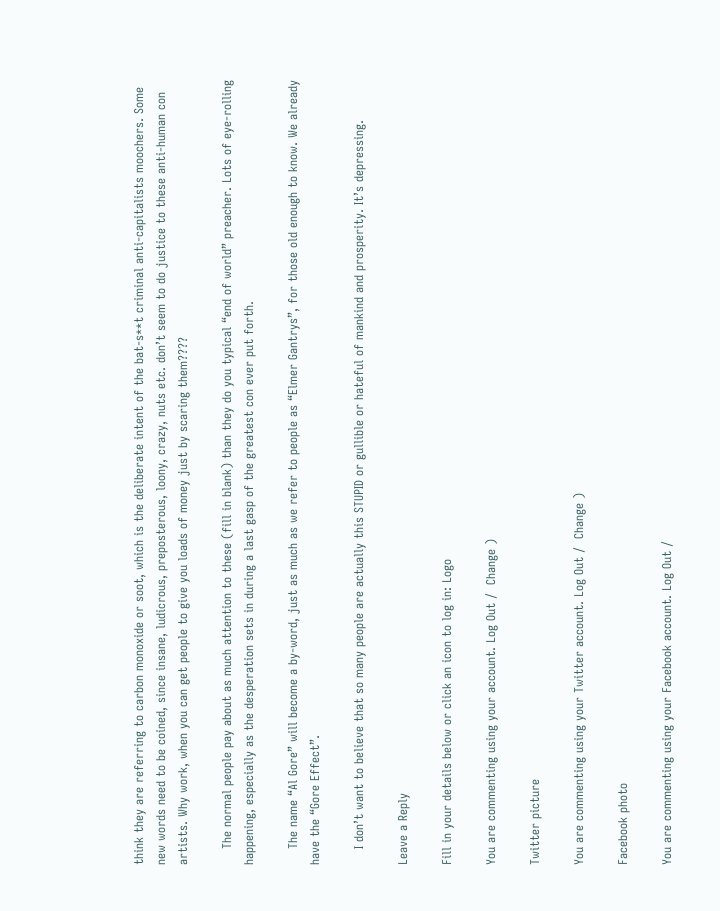think they are referring to carbon monoxide or soot, which is the deliberate intent of the bat-s**t criminal anti-capitalists moochers. Some new words need to be coined, since insane, ludicrous, preposterous, loony, crazy, nuts etc. don’t seem to do justice to these anti-human con artists. Why work, when you can get people to give you loads of money just by scaring them????

    The normal people pay about as much attention to these (fill in blank) than they do you typical “end of world” preacher. Lots of eye-rolling happening, especially as the desperation sets in during a last gasp of the greatest con ever put forth.

    The name “Al Gore” will become a by-word, just as much as we refer to people as “Elmer Gantrys”, for those old enough to know. We already have the “Gore Effect”.

    I don’t want to believe that so many people are actually this STUPID or gullible or hateful of mankind and prosperity. It’s depressing.

Leave a Reply

Fill in your details below or click an icon to log in: Logo

You are commenting using your account. Log Out /  Change )

Twitter picture

You are commenting using your Twitter account. Log Out /  Change )

Facebook photo

You are commenting using your Facebook account. Log Out /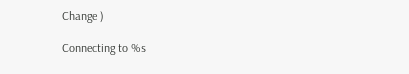Change )

Connecting to %s